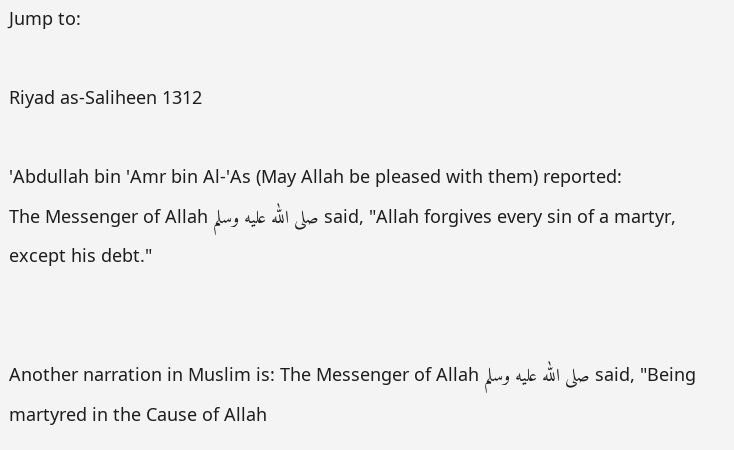Jump to:

Riyad as-Saliheen 1312

'Abdullah bin 'Amr bin Al-'As (May Allah be pleased with them) reported:
The Messenger of Allah صلى الله عليه وسلم said, "Allah forgives every sin of a martyr, except his debt."


Another narration in Muslim is: The Messenger of Allah صلى الله عليه وسلم said, "Being martyred in the Cause of Allah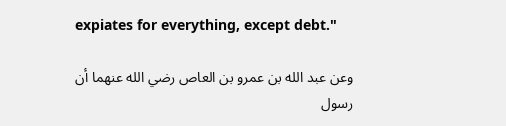expiates for everything, except debt."

وعن عبد الله بن عمرو بن العاص رضي الله عنهما أن رسول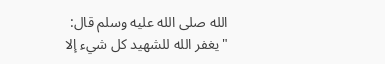الله صلى الله عليه وسلم قال:
"يغفر الله للشهيد كل شيء إلا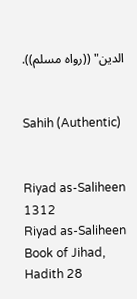الدين" ((رواه مسلم)).


Sahih (Authentic)


Riyad as-Saliheen 1312
Riyad as-Saliheen Book of Jihad, Hadith 28